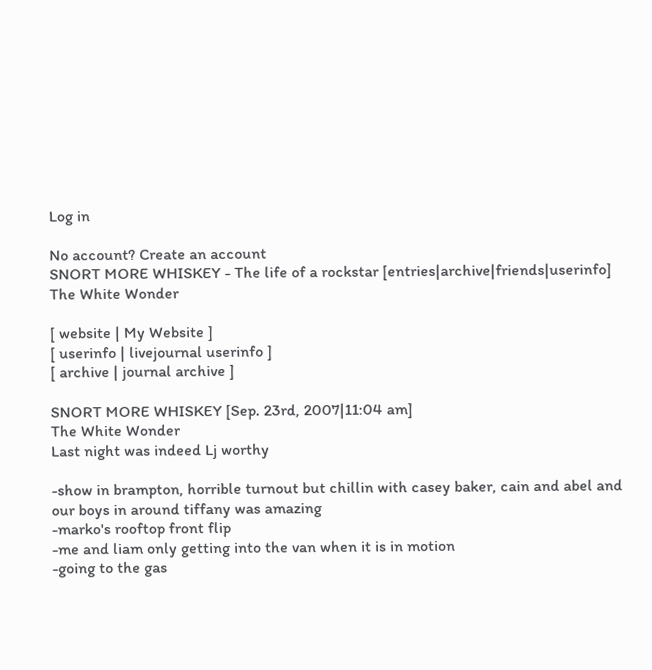Log in

No account? Create an account
SNORT MORE WHISKEY - The life of a rockstar [entries|archive|friends|userinfo]
The White Wonder

[ website | My Website ]
[ userinfo | livejournal userinfo ]
[ archive | journal archive ]

SNORT MORE WHISKEY [Sep. 23rd, 2007|11:04 am]
The White Wonder
Last night was indeed Lj worthy

-show in brampton, horrible turnout but chillin with casey baker, cain and abel and our boys in around tiffany was amazing
-marko's rooftop front flip
-me and liam only getting into the van when it is in motion
-going to the gas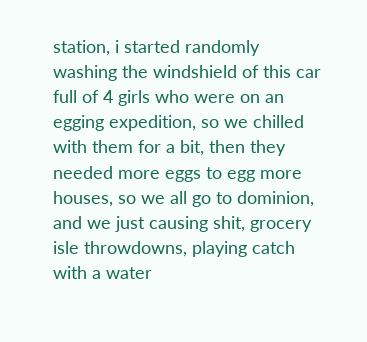station, i started randomly washing the windshield of this car full of 4 girls who were on an egging expedition, so we chilled with them for a bit, then they needed more eggs to egg more houses, so we all go to dominion, and we just causing shit, grocery isle throwdowns, playing catch with a water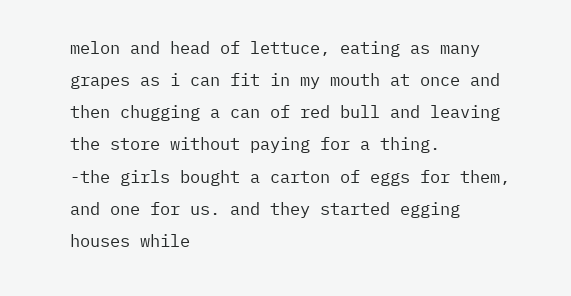melon and head of lettuce, eating as many grapes as i can fit in my mouth at once and then chugging a can of red bull and leaving the store without paying for a thing.
-the girls bought a carton of eggs for them, and one for us. and they started egging houses while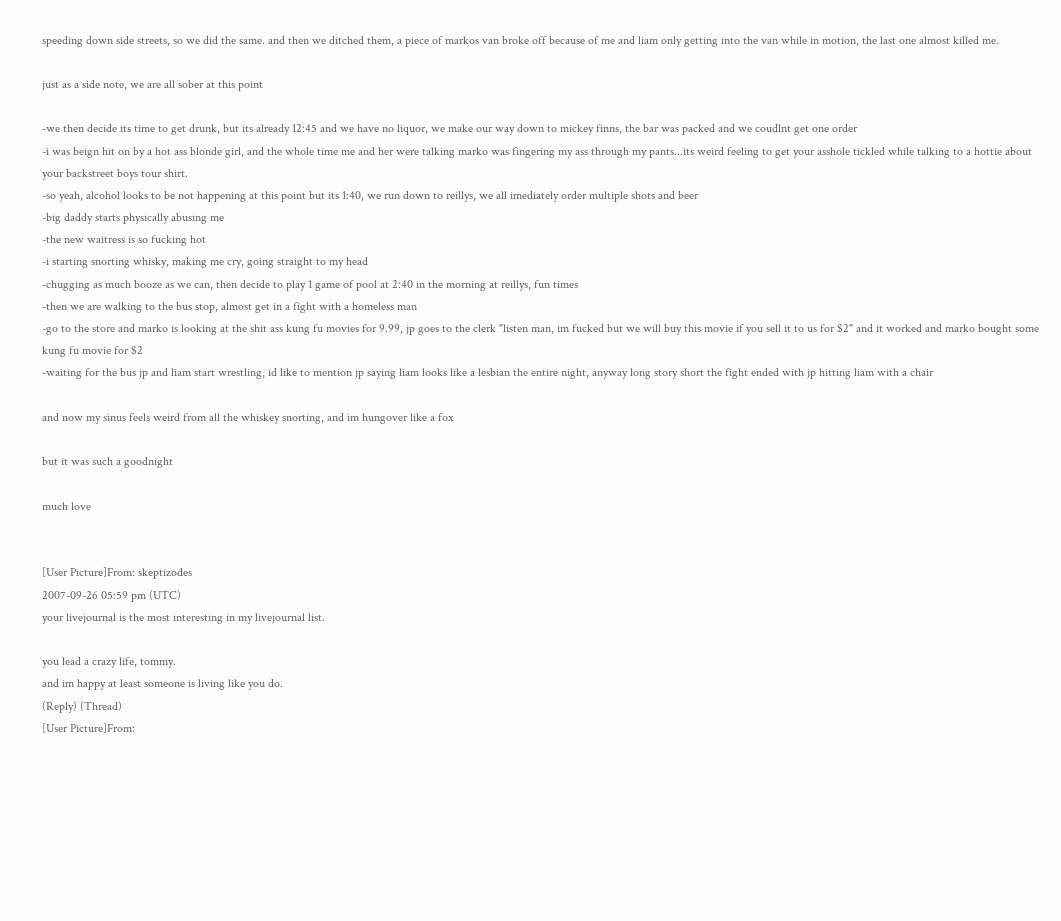speeding down side streets, so we did the same. and then we ditched them, a piece of markos van broke off because of me and liam only getting into the van while in motion, the last one almost killed me.

just as a side note, we are all sober at this point

-we then decide its time to get drunk, but its already 12:45 and we have no liquor, we make our way down to mickey finns, the bar was packed and we coudlnt get one order
-i was beign hit on by a hot ass blonde girl, and the whole time me and her were talking marko was fingering my ass through my pants...its weird feeling to get your asshole tickled while talking to a hottie about your backstreet boys tour shirt.
-so yeah, alcohol looks to be not happening at this point but its 1:40, we run down to reillys, we all imediately order multiple shots and beer
-big daddy starts physically abusing me
-the new waitress is so fucking hot
-i starting snorting whisky, making me cry, going straight to my head
-chugging as much booze as we can, then decide to play 1 game of pool at 2:40 in the morning at reillys, fun times
-then we are walking to the bus stop, almost get in a fight with a homeless man
-go to the store and marko is looking at the shit ass kung fu movies for 9.99, jp goes to the clerk "listen man, im fucked but we will buy this movie if you sell it to us for $2" and it worked and marko bought some kung fu movie for $2
-waiting for the bus jp and liam start wrestling, id like to mention jp saying liam looks like a lesbian the entire night, anyway long story short the fight ended with jp hitting liam with a chair

and now my sinus feels weird from all the whiskey snorting, and im hungover like a fox

but it was such a goodnight

much love


[User Picture]From: skeptizodes
2007-09-26 05:59 pm (UTC)
your livejournal is the most interesting in my livejournal list.

you lead a crazy life, tommy.
and im happy at least someone is living like you do.
(Reply) (Thread)
[User Picture]From: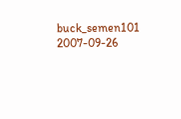buck_semen101
2007-09-26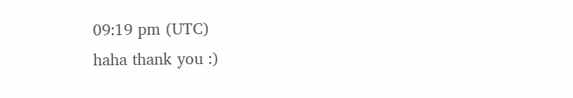09:19 pm (UTC)
haha thank you :)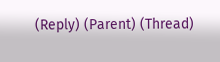(Reply) (Parent) (Thread)